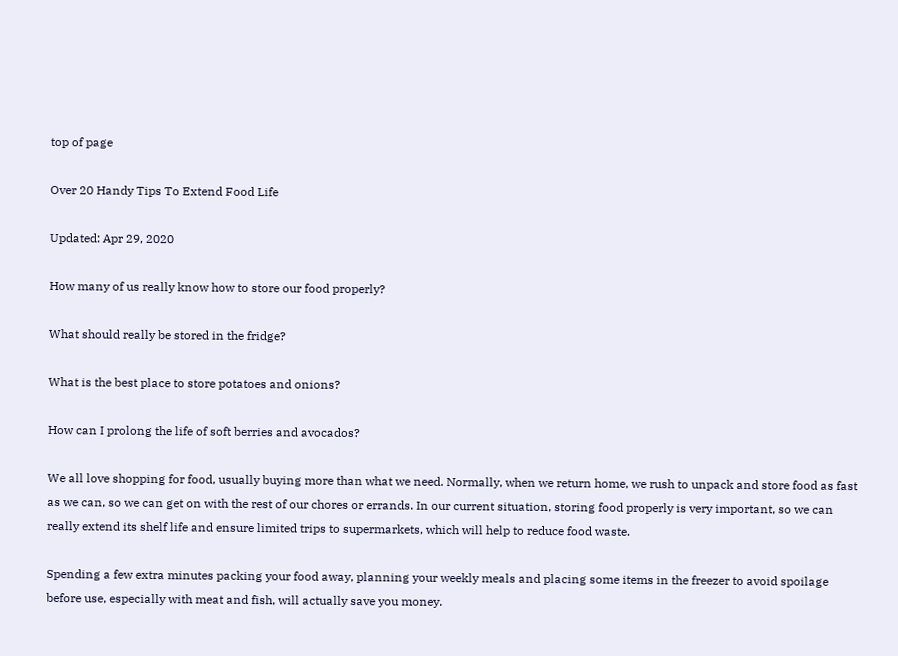top of page

Over 20 Handy Tips To Extend Food Life

Updated: Apr 29, 2020

How many of us really know how to store our food properly?

What should really be stored in the fridge?

What is the best place to store potatoes and onions?

How can I prolong the life of soft berries and avocados?

We all love shopping for food, usually buying more than what we need. Normally, when we return home, we rush to unpack and store food as fast as we can, so we can get on with the rest of our chores or errands. In our current situation, storing food properly is very important, so we can really extend its shelf life and ensure limited trips to supermarkets, which will help to reduce food waste.

Spending a few extra minutes packing your food away, planning your weekly meals and placing some items in the freezer to avoid spoilage before use, especially with meat and fish, will actually save you money.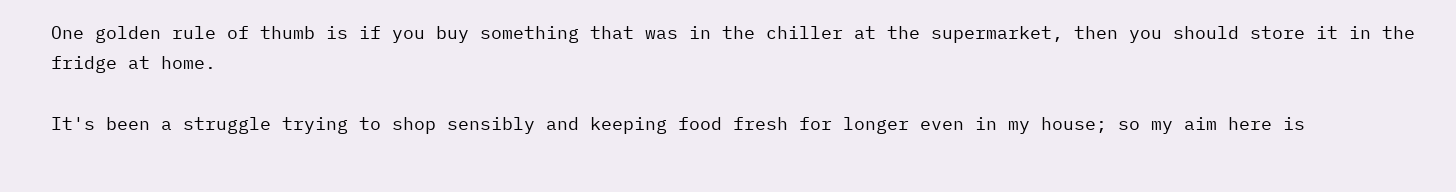One golden rule of thumb is if you buy something that was in the chiller at the supermarket, then you should store it in the fridge at home.

It's been a struggle trying to shop sensibly and keeping food fresh for longer even in my house; so my aim here is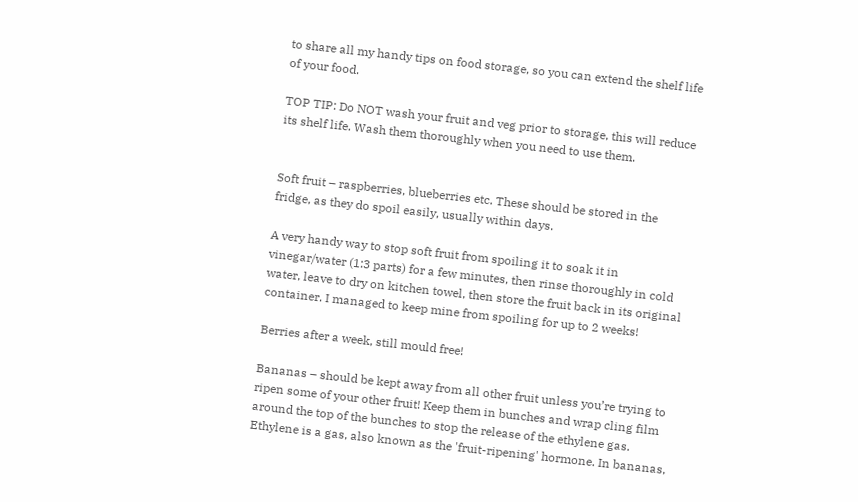to share all my handy tips on food storage, so you can extend the shelf life of your food.

TOP TIP: Do NOT wash your fruit and veg prior to storage, this will reduce its shelf life. Wash them thoroughly when you need to use them.


Soft fruit – raspberries, blueberries etc. These should be stored in the fridge, as they do spoil easily, usually within days.

A very handy way to stop soft fruit from spoiling it to soak it in vinegar/water (1:3 parts) for a few minutes, then rinse thoroughly in cold water, leave to dry on kitchen towel, then store the fruit back in its original container. I managed to keep mine from spoiling for up to 2 weeks!

Berries after a week, still mould free!

Bananas – should be kept away from all other fruit unless you’re trying to ripen some of your other fruit! Keep them in bunches and wrap cling film around the top of the bunches to stop the release of the ethylene gas. Ethylene is a gas, also known as the 'fruit-ripening' hormone. In bananas,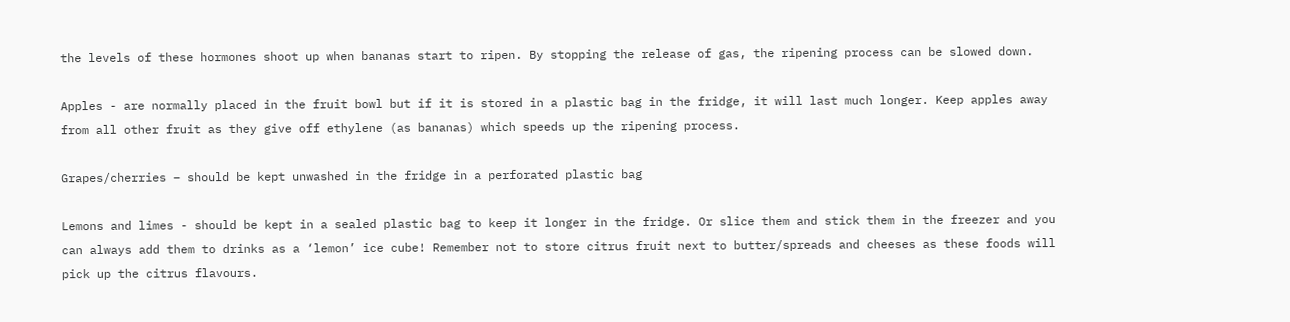the levels of these hormones shoot up when bananas start to ripen. By stopping the release of gas, the ripening process can be slowed down.

Apples - are normally placed in the fruit bowl but if it is stored in a plastic bag in the fridge, it will last much longer. Keep apples away from all other fruit as they give off ethylene (as bananas) which speeds up the ripening process.

Grapes/cherries – should be kept unwashed in the fridge in a perforated plastic bag

Lemons and limes - should be kept in a sealed plastic bag to keep it longer in the fridge. Or slice them and stick them in the freezer and you can always add them to drinks as a ‘lemon’ ice cube! Remember not to store citrus fruit next to butter/spreads and cheeses as these foods will pick up the citrus flavours.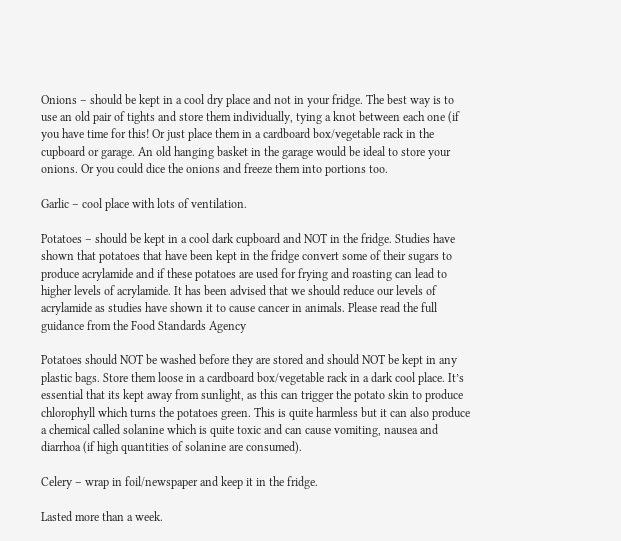Onions – should be kept in a cool dry place and not in your fridge. The best way is to use an old pair of tights and store them individually, tying a knot between each one (if you have time for this! Or just place them in a cardboard box/vegetable rack in the cupboard or garage. An old hanging basket in the garage would be ideal to store your onions. Or you could dice the onions and freeze them into portions too.

Garlic – cool place with lots of ventilation.

Potatoes – should be kept in a cool dark cupboard and NOT in the fridge. Studies have shown that potatoes that have been kept in the fridge convert some of their sugars to produce acrylamide and if these potatoes are used for frying and roasting can lead to higher levels of acrylamide. It has been advised that we should reduce our levels of acrylamide as studies have shown it to cause cancer in animals. Please read the full guidance from the Food Standards Agency

Potatoes should NOT be washed before they are stored and should NOT be kept in any plastic bags. Store them loose in a cardboard box/vegetable rack in a dark cool place. It’s essential that its kept away from sunlight, as this can trigger the potato skin to produce chlorophyll which turns the potatoes green. This is quite harmless but it can also produce a chemical called solanine which is quite toxic and can cause vomiting, nausea and diarrhoa (if high quantities of solanine are consumed).

Celery – wrap in foil/newspaper and keep it in the fridge.

Lasted more than a week.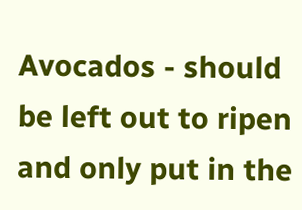Avocados - should be left out to ripen and only put in the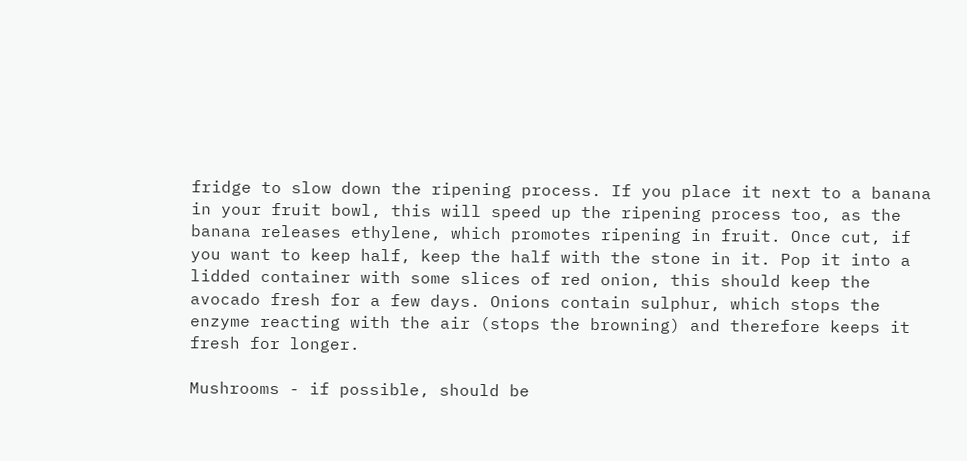fridge to slow down the ripening process. If you place it next to a banana in your fruit bowl, this will speed up the ripening process too, as the banana releases ethylene, which promotes ripening in fruit. Once cut, if you want to keep half, keep the half with the stone in it. Pop it into a lidded container with some slices of red onion, this should keep the avocado fresh for a few days. Onions contain sulphur, which stops the enzyme reacting with the air (stops the browning) and therefore keeps it fresh for longer.

Mushrooms - if possible, should be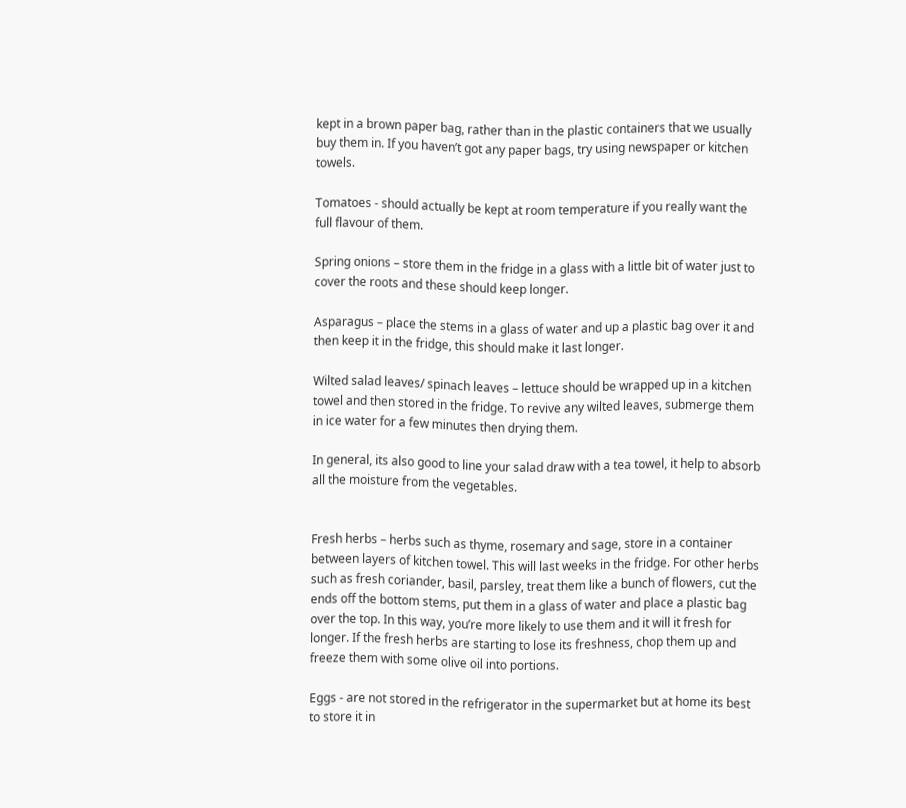kept in a brown paper bag, rather than in the plastic containers that we usually buy them in. If you haven’t got any paper bags, try using newspaper or kitchen towels.

Tomatoes - should actually be kept at room temperature if you really want the full flavour of them.

Spring onions – store them in the fridge in a glass with a little bit of water just to cover the roots and these should keep longer.

Asparagus – place the stems in a glass of water and up a plastic bag over it and then keep it in the fridge, this should make it last longer.

Wilted salad leaves/ spinach leaves – lettuce should be wrapped up in a kitchen towel and then stored in the fridge. To revive any wilted leaves, submerge them in ice water for a few minutes then drying them.

In general, its also good to line your salad draw with a tea towel, it help to absorb all the moisture from the vegetables.


Fresh herbs – herbs such as thyme, rosemary and sage, store in a container between layers of kitchen towel. This will last weeks in the fridge. For other herbs such as fresh coriander, basil, parsley, treat them like a bunch of flowers, cut the ends off the bottom stems, put them in a glass of water and place a plastic bag over the top. In this way, you’re more likely to use them and it will it fresh for longer. If the fresh herbs are starting to lose its freshness, chop them up and freeze them with some olive oil into portions.

Eggs - are not stored in the refrigerator in the supermarket but at home its best to store it in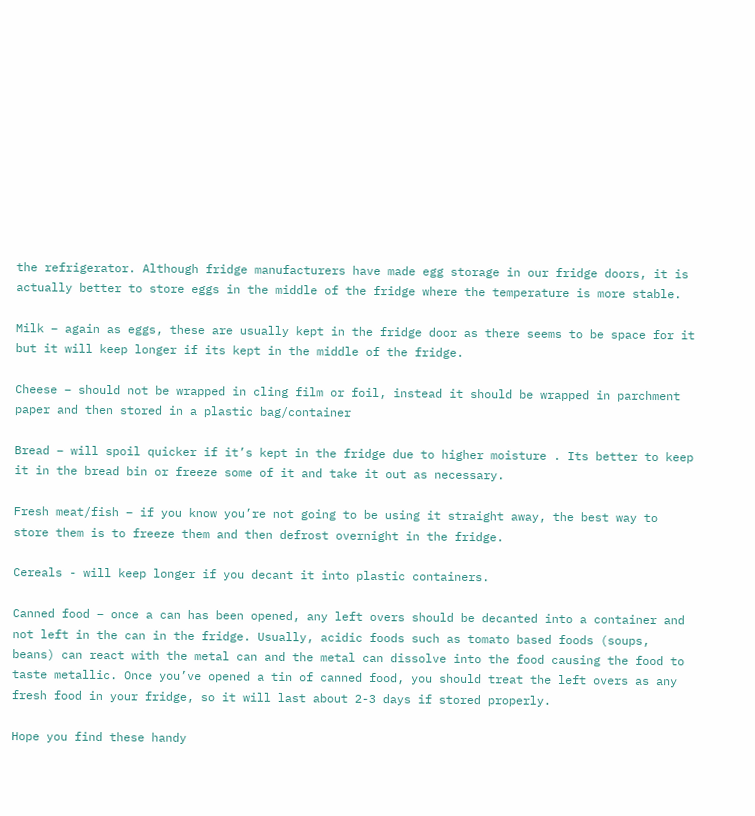the refrigerator. Although fridge manufacturers have made egg storage in our fridge doors, it is actually better to store eggs in the middle of the fridge where the temperature is more stable.

Milk – again as eggs, these are usually kept in the fridge door as there seems to be space for it but it will keep longer if its kept in the middle of the fridge.

Cheese – should not be wrapped in cling film or foil, instead it should be wrapped in parchment paper and then stored in a plastic bag/container

Bread – will spoil quicker if it’s kept in the fridge due to higher moisture . Its better to keep it in the bread bin or freeze some of it and take it out as necessary.

Fresh meat/fish – if you know you’re not going to be using it straight away, the best way to store them is to freeze them and then defrost overnight in the fridge.

Cereals - will keep longer if you decant it into plastic containers.

Canned food – once a can has been opened, any left overs should be decanted into a container and not left in the can in the fridge. Usually, acidic foods such as tomato based foods (soups, beans) can react with the metal can and the metal can dissolve into the food causing the food to taste metallic. Once you’ve opened a tin of canned food, you should treat the left overs as any fresh food in your fridge, so it will last about 2-3 days if stored properly.

Hope you find these handy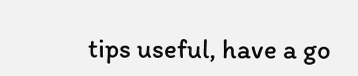tips useful, have a go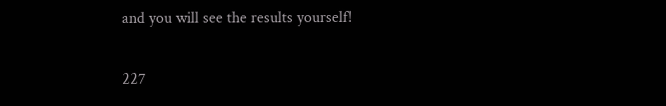and you will see the results yourself!

227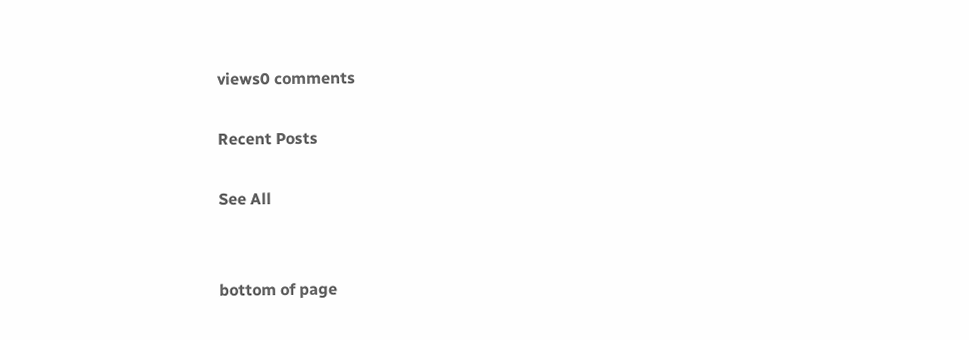views0 comments

Recent Posts

See All


bottom of page